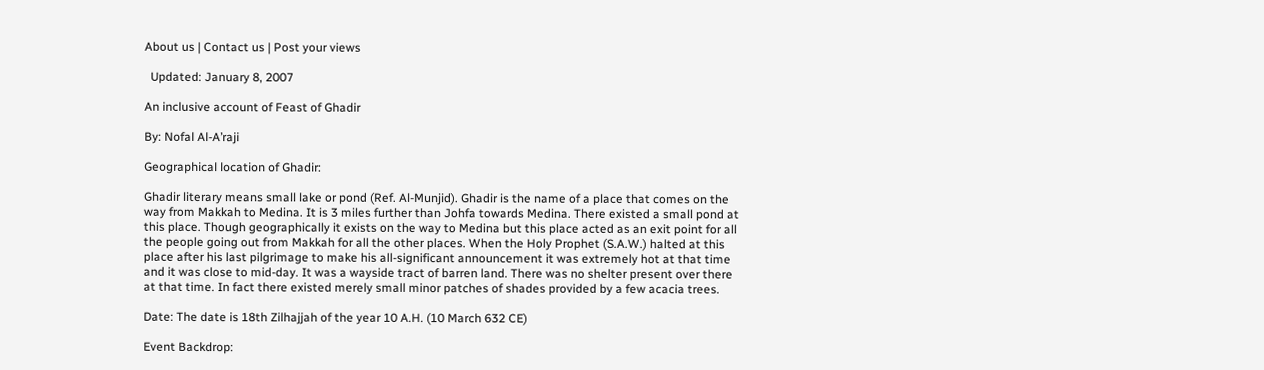About us | Contact us | Post your views

  Updated: January 8, 2007

An inclusive account of Feast of Ghadir

By: Nofal Al-A’raji

Geographical location of Ghadir:

Ghadir literary means small lake or pond (Ref. Al-Munjid). Ghadir is the name of a place that comes on the way from Makkah to Medina. It is 3 miles further than Johfa towards Medina. There existed a small pond at this place. Though geographically it exists on the way to Medina but this place acted as an exit point for all the people going out from Makkah for all the other places. When the Holy Prophet (S.A.W.) halted at this place after his last pilgrimage to make his all-significant announcement it was extremely hot at that time and it was close to mid-day. It was a wayside tract of barren land. There was no shelter present over there at that time. In fact there existed merely small minor patches of shades provided by a few acacia trees.

Date: The date is 18th Zilhajjah of the year 10 A.H. (10 March 632 CE)

Event Backdrop: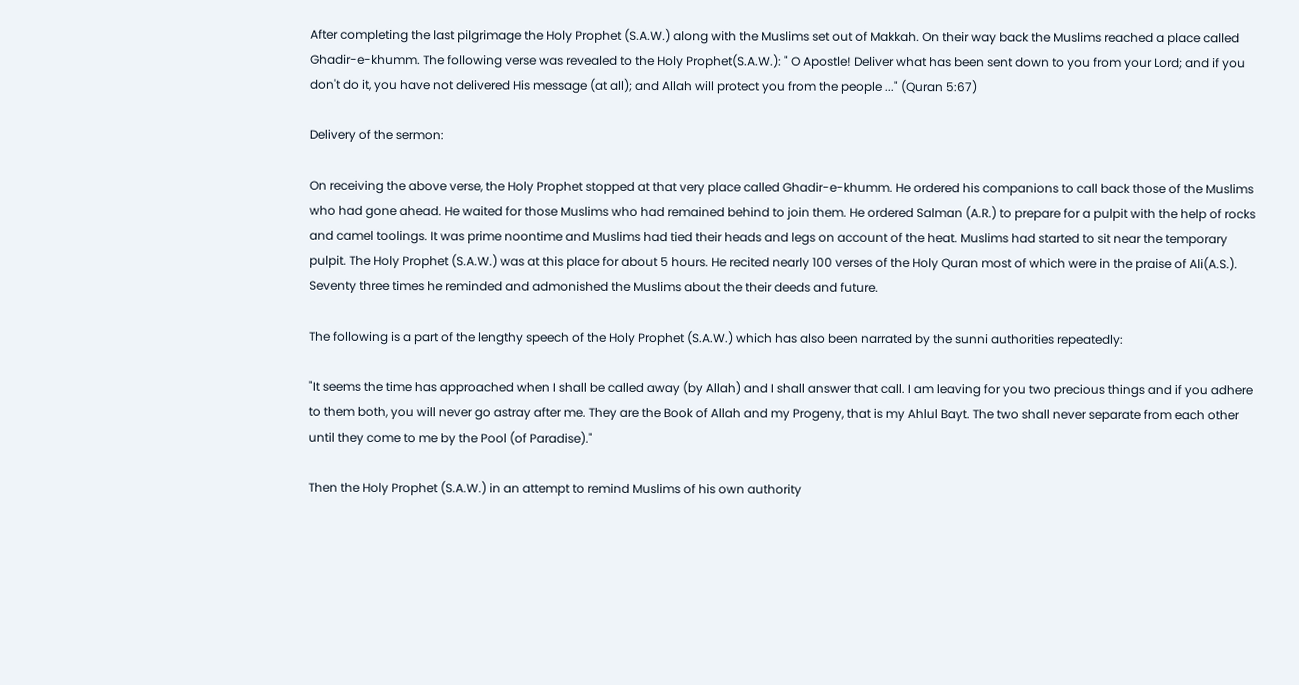After completing the last pilgrimage the Holy Prophet (S.A.W.) along with the Muslims set out of Makkah. On their way back the Muslims reached a place called Ghadir-e-khumm. The following verse was revealed to the Holy Prophet(S.A.W.): " O Apostle! Deliver what has been sent down to you from your Lord; and if you don't do it, you have not delivered His message (at all); and Allah will protect you from the people ..." (Quran 5:67)

Delivery of the sermon:

On receiving the above verse, the Holy Prophet stopped at that very place called Ghadir-e-khumm. He ordered his companions to call back those of the Muslims who had gone ahead. He waited for those Muslims who had remained behind to join them. He ordered Salman (A.R.) to prepare for a pulpit with the help of rocks and camel toolings. It was prime noontime and Muslims had tied their heads and legs on account of the heat. Muslims had started to sit near the temporary pulpit. The Holy Prophet (S.A.W.) was at this place for about 5 hours. He recited nearly 100 verses of the Holy Quran most of which were in the praise of Ali(A.S.). Seventy three times he reminded and admonished the Muslims about the their deeds and future.

The following is a part of the lengthy speech of the Holy Prophet (S.A.W.) which has also been narrated by the sunni authorities repeatedly:

"It seems the time has approached when I shall be called away (by Allah) and I shall answer that call. I am leaving for you two precious things and if you adhere to them both, you will never go astray after me. They are the Book of Allah and my Progeny, that is my Ahlul Bayt. The two shall never separate from each other until they come to me by the Pool (of Paradise)."

Then the Holy Prophet (S.A.W.) in an attempt to remind Muslims of his own authority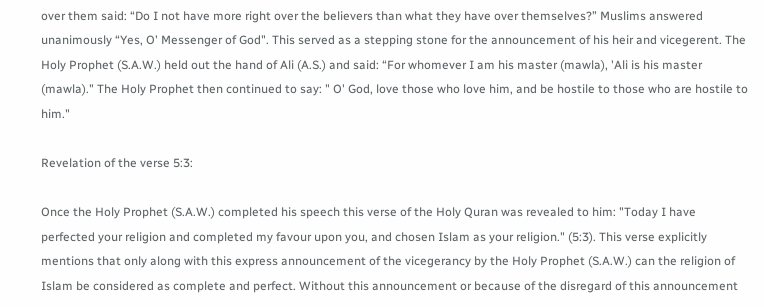over them said: “Do I not have more right over the believers than what they have over themselves?” Muslims answered unanimously “Yes, O' Messenger of God". This served as a stepping stone for the announcement of his heir and vicegerent. The Holy Prophet (S.A.W.) held out the hand of Ali (A.S.) and said: “For whomever I am his master (mawla), 'Ali is his master (mawla)." The Holy Prophet then continued to say: " O' God, love those who love him, and be hostile to those who are hostile to him."

Revelation of the verse 5:3:

Once the Holy Prophet (S.A.W.) completed his speech this verse of the Holy Quran was revealed to him: "Today I have perfected your religion and completed my favour upon you, and chosen Islam as your religion." (5:3). This verse explicitly mentions that only along with this express announcement of the vicegerancy by the Holy Prophet (S.A.W.) can the religion of Islam be considered as complete and perfect. Without this announcement or because of the disregard of this announcement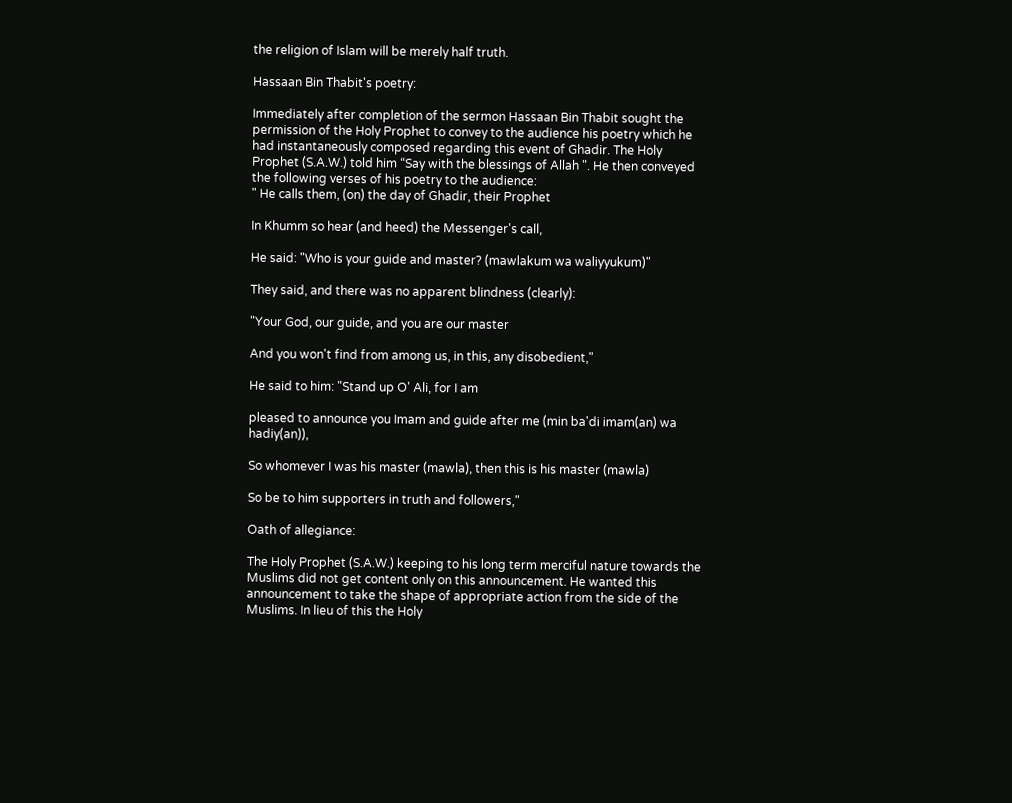the religion of Islam will be merely half truth.

Hassaan Bin Thabit's poetry:

Immediately after completion of the sermon Hassaan Bin Thabit sought the permission of the Holy Prophet to convey to the audience his poetry which he had instantaneously composed regarding this event of Ghadir. The Holy Prophet (S.A.W.) told him “Say with the blessings of Allah ". He then conveyed the following verses of his poetry to the audience:
" He calls them, (on) the day of Ghadir, their Prophet

In Khumm so hear (and heed) the Messenger's call,

He said: "Who is your guide and master? (mawlakum wa waliyyukum)"

They said, and there was no apparent blindness (clearly):

"Your God, our guide, and you are our master

And you won't find from among us, in this, any disobedient,"

He said to him: "Stand up O' Ali, for I am

pleased to announce you Imam and guide after me (min ba'di imam(an) wa hadiy(an)),

So whomever I was his master (mawla), then this is his master (mawla)

So be to him supporters in truth and followers,"

Oath of allegiance:

The Holy Prophet (S.A.W.) keeping to his long term merciful nature towards the Muslims did not get content only on this announcement. He wanted this announcement to take the shape of appropriate action from the side of the Muslims. In lieu of this the Holy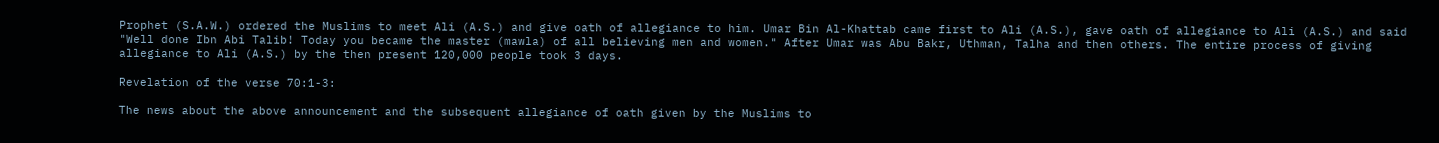Prophet (S.A.W.) ordered the Muslims to meet Ali (A.S.) and give oath of allegiance to him. Umar Bin Al-Khattab came first to Ali (A.S.), gave oath of allegiance to Ali (A.S.) and said "Well done Ibn Abi Talib! Today you became the master (mawla) of all believing men and women." After Umar was Abu Bakr, Uthman, Talha and then others. The entire process of giving allegiance to Ali (A.S.) by the then present 120,000 people took 3 days.

Revelation of the verse 70:1-3:

The news about the above announcement and the subsequent allegiance of oath given by the Muslims to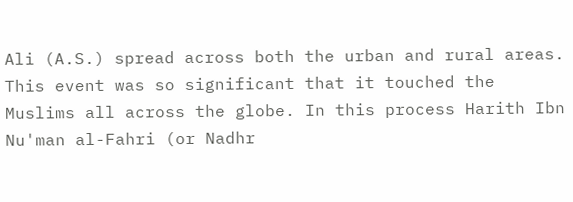Ali (A.S.) spread across both the urban and rural areas. This event was so significant that it touched the Muslims all across the globe. In this process Harith Ibn Nu'man al-Fahri (or Nadhr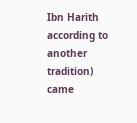Ibn Harith according to another tradition) came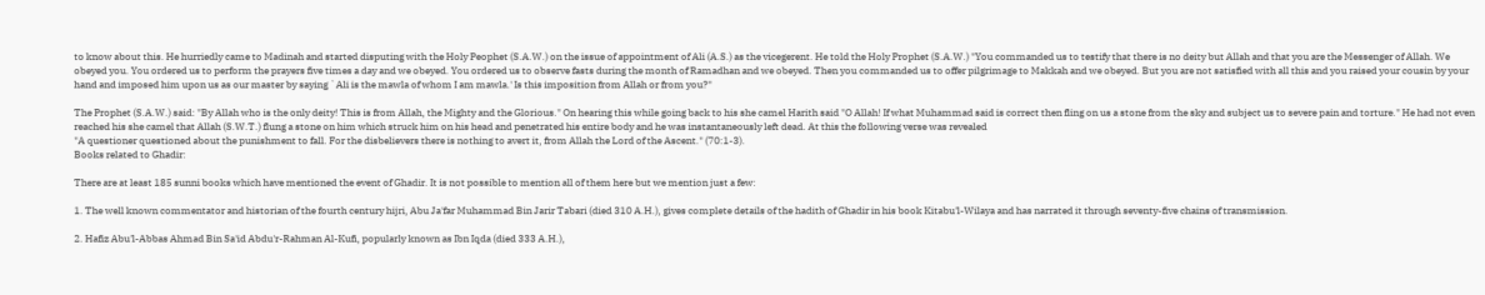to know about this. He hurriedly came to Madinah and started disputing with the Holy Peophet (S.A.W.) on the issue of appointment of Ali (A.S.) as the vicegerent. He told the Holy Prophet (S.A.W.) "You commanded us to testify that there is no deity but Allah and that you are the Messenger of Allah. We obeyed you. You ordered us to perform the prayers five times a day and we obeyed. You ordered us to observe fasts during the month of Ramadhan and we obeyed. Then you commanded us to offer pilgrimage to Makkah and we obeyed. But you are not satisfied with all this and you raised your cousin by your hand and imposed him upon us as our master by saying `Ali is the mawla of whom I am mawla.' Is this imposition from Allah or from you?"

The Prophet (S.A.W.) said: "By Allah who is the only deity! This is from Allah, the Mighty and the Glorious." On hearing this while going back to his she camel Harith said "O Allah! If what Muhammad said is correct then fling on us a stone from the sky and subject us to severe pain and torture." He had not even reached his she camel that Allah (S.W.T.) flung a stone on him which struck him on his head and penetrated his entire body and he was instantaneously left dead. At this the following verse was revealed
"A questioner questioned about the punishment to fall. For the disbelievers there is nothing to avert it, from Allah the Lord of the Ascent." (70:1-3).
Books related to Ghadir:

There are at least 185 sunni books which have mentioned the event of Ghadir. It is not possible to mention all of them here but we mention just a few:

1. The well known commentator and historian of the fourth century hijri, Abu Ja'far Muhammad Bin Jarir Tabari (died 310 A.H.), gives complete details of the hadith of Ghadir in his book Kitabu'l-Wilaya and has narrated it through seventy-five chains of transmission.

2. Hafiz Abu'l-Abbas Ahmad Bin Sa'id Abdu'r-Rahman Al-Kufi, popularly known as Ibn Iqda (died 333 A.H.),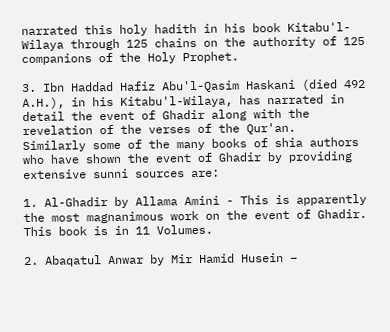narrated this holy hadith in his book Kitabu'l-Wilaya through 125 chains on the authority of 125 companions of the Holy Prophet.

3. Ibn Haddad Hafiz Abu'l-Qasim Haskani (died 492 A.H.), in his Kitabu'l-Wilaya, has narrated in detail the event of Ghadir along with the revelation of the verses of the Qur'an.
Similarly some of the many books of shia authors who have shown the event of Ghadir by providing extensive sunni sources are:

1. Al-Ghadir by Allama Amini - This is apparently the most magnanimous work on the event of Ghadir. This book is in 11 Volumes.

2. Abaqatul Anwar by Mir Hamid Husein –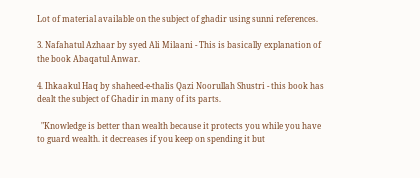Lot of material available on the subject of ghadir using sunni references.

3. Nafahatul Azhaar by syed Ali Milaani - This is basically explanation of the book Abaqatul Anwar.

4. Ihkaakul Haq by shaheed-e-thalis Qazi Noorullah Shustri - this book has dealt the subject of Ghadir in many of its parts.

  "Knowledge is better than wealth because it protects you while you have to guard wealth. it decreases if you keep on spending it but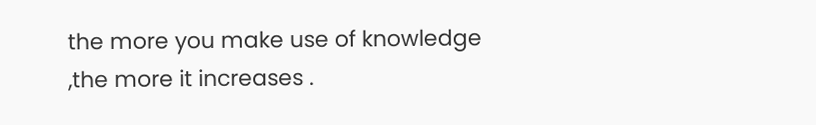the more you make use of knowledge ,the more it increases .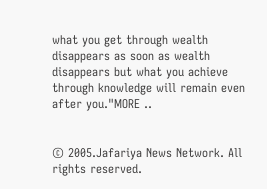what you get through wealth disappears as soon as wealth disappears but what you achieve through knowledge will remain even after you."MORE ..


© 2005.Jafariya News Network. All rights reserved.